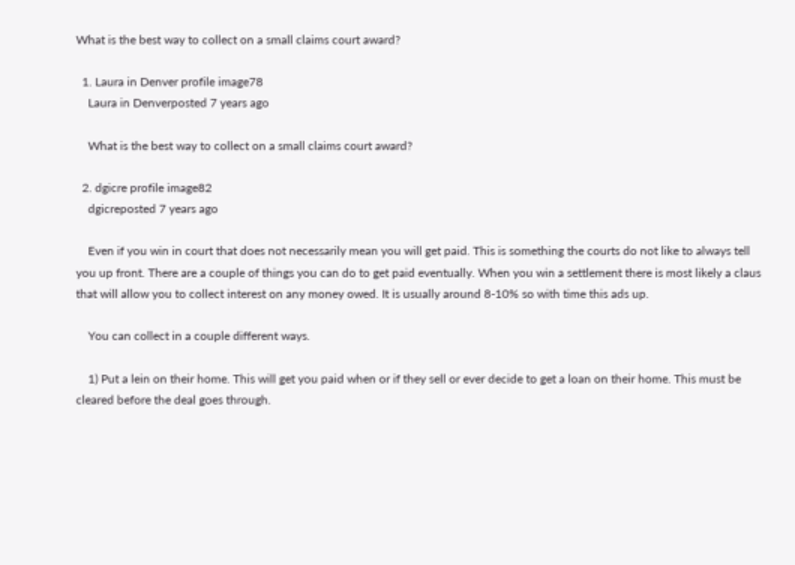What is the best way to collect on a small claims court award?

  1. Laura in Denver profile image78
    Laura in Denverposted 7 years ago

    What is the best way to collect on a small claims court award?

  2. dgicre profile image82
    dgicreposted 7 years ago

    Even if you win in court that does not necessarily mean you will get paid. This is something the courts do not like to always tell you up front. There are a couple of things you can do to get paid eventually. When you win a settlement there is most likely a claus that will allow you to collect interest on any money owed. It is usually around 8-10% so with time this ads up.

    You can collect in a couple different ways.

    1) Put a lein on their home. This will get you paid when or if they sell or ever decide to get a loan on their home. This must be cleared before the deal goes through.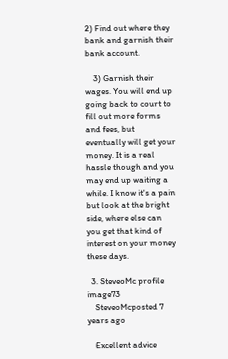2) Find out where they bank and garnish their bank account.

    3) Garnish their wages. You will end up going back to court to fill out more forms and fees, but eventually will get your money. It is a real hassle though and you may end up waiting a while. I know it's a pain but look at the bright side, where else can  you get that kind of interest on your money these days.

  3. SteveoMc profile image73
    SteveoMcposted 7 years ago

    Excellent advice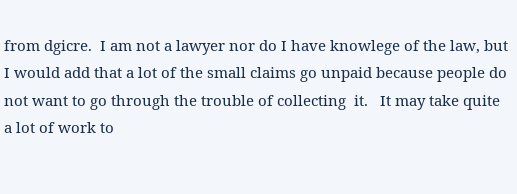from dgicre.  I am not a lawyer nor do I have knowlege of the law, but I would add that a lot of the small claims go unpaid because people do not want to go through the trouble of collecting  it.   It may take quite a lot of work to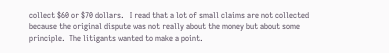collect $60 or $70 dollars.   I read that a lot of small claims are not collected because the original dispute was not really about the money but about some principle.  The litigants wanted to make a point.